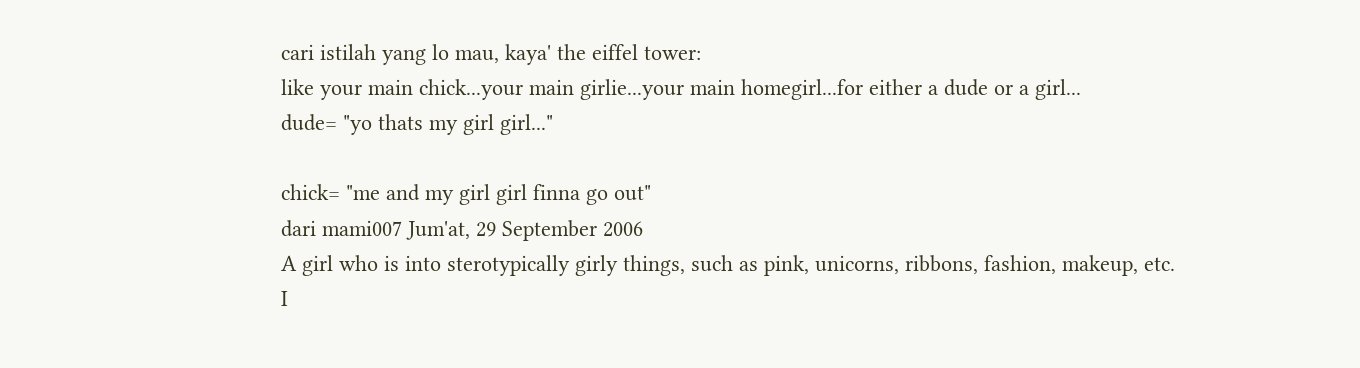cari istilah yang lo mau, kaya' the eiffel tower:
like your main chick...your main girlie...your main homegirl...for either a dude or a girl...
dude= "yo thats my girl girl..."

chick= "me and my girl girl finna go out"
dari mami007 Jum'at, 29 September 2006
A girl who is into sterotypically girly things, such as pink, unicorns, ribbons, fashion, makeup, etc.
I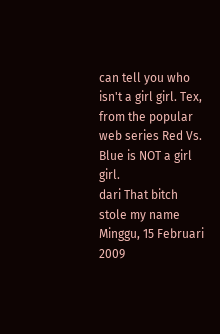can tell you who isn't a girl girl. Tex, from the popular web series Red Vs. Blue is NOT a girl girl.
dari That bitch stole my name Minggu, 15 Februari 2009